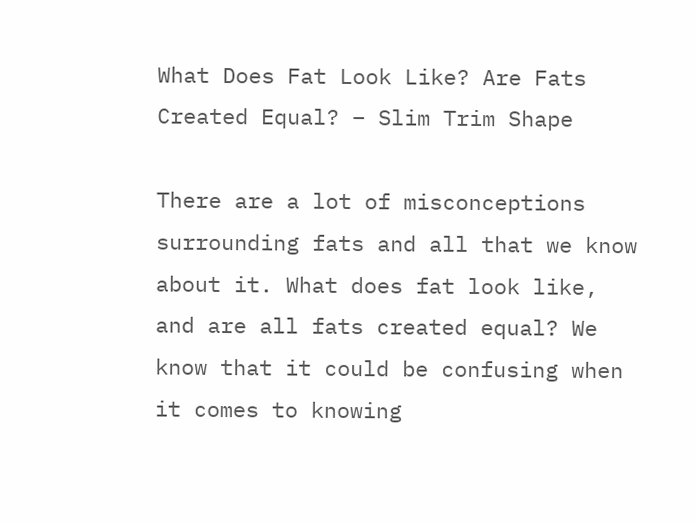What Does Fat Look Like? Are Fats Created Equal? – Slim Trim Shape

There are a lot of misconceptions surrounding fats and all that we know about it. What does fat look like, and are all fats created equal? We know that it could be confusing when it comes to knowing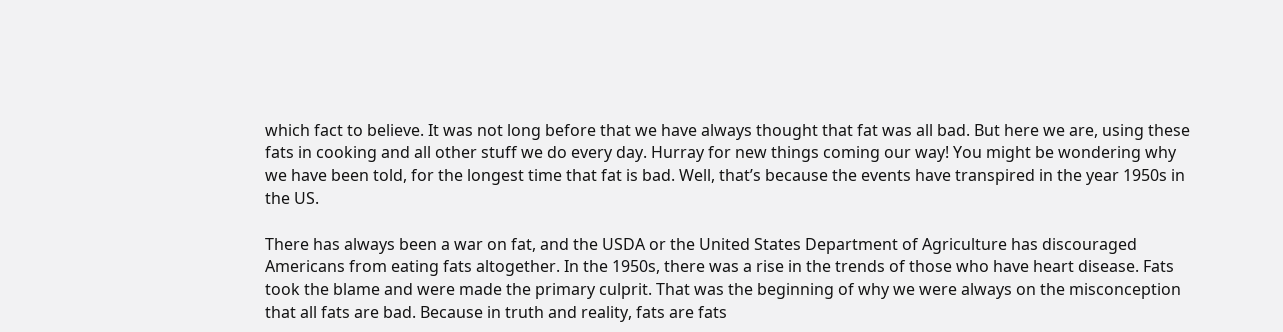which fact to believe. It was not long before that we have always thought that fat was all bad. But here we are, using these fats in cooking and all other stuff we do every day. Hurray for new things coming our way! You might be wondering why we have been told, for the longest time that fat is bad. Well, that’s because the events have transpired in the year 1950s in the US.

There has always been a war on fat, and the USDA or the United States Department of Agriculture has discouraged Americans from eating fats altogether. In the 1950s, there was a rise in the trends of those who have heart disease. Fats took the blame and were made the primary culprit. That was the beginning of why we were always on the misconception that all fats are bad. Because in truth and reality, fats are fats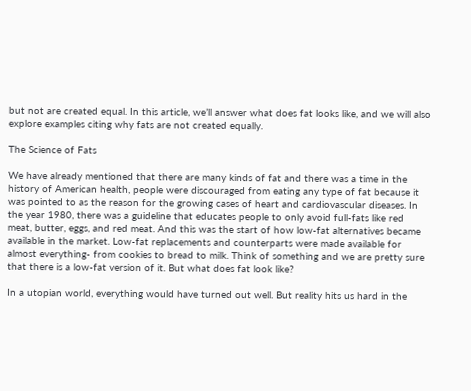but not are created equal. In this article, we’ll answer what does fat looks like, and we will also explore examples citing why fats are not created equally.

The Science of Fats

We have already mentioned that there are many kinds of fat and there was a time in the history of American health, people were discouraged from eating any type of fat because it was pointed to as the reason for the growing cases of heart and cardiovascular diseases. In the year 1980, there was a guideline that educates people to only avoid full-fats like red meat, butter, eggs, and red meat. And this was the start of how low-fat alternatives became available in the market. Low-fat replacements and counterparts were made available for almost everything- from cookies to bread to milk. Think of something and we are pretty sure that there is a low-fat version of it. But what does fat look like?

In a utopian world, everything would have turned out well. But reality hits us hard in the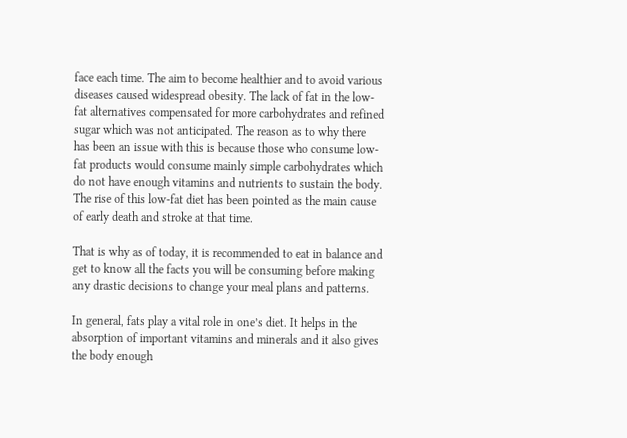face each time. The aim to become healthier and to avoid various diseases caused widespread obesity. The lack of fat in the low-fat alternatives compensated for more carbohydrates and refined sugar which was not anticipated. The reason as to why there has been an issue with this is because those who consume low-fat products would consume mainly simple carbohydrates which do not have enough vitamins and nutrients to sustain the body. The rise of this low-fat diet has been pointed as the main cause of early death and stroke at that time.

That is why as of today, it is recommended to eat in balance and get to know all the facts you will be consuming before making any drastic decisions to change your meal plans and patterns.

In general, fats play a vital role in one’s diet. It helps in the absorption of important vitamins and minerals and it also gives the body enough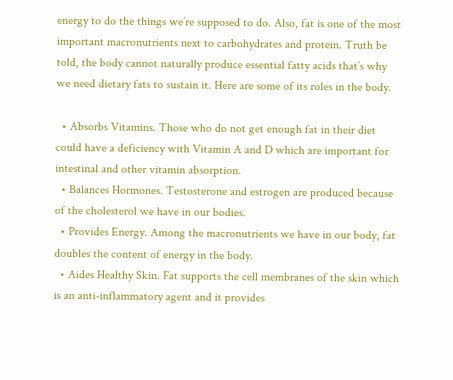energy to do the things we’re supposed to do. Also, fat is one of the most important macronutrients next to carbohydrates and protein. Truth be told, the body cannot naturally produce essential fatty acids that’s why we need dietary fats to sustain it. Here are some of its roles in the body.

  • Absorbs Vitamins. Those who do not get enough fat in their diet could have a deficiency with Vitamin A and D which are important for intestinal and other vitamin absorption.
  • Balances Hormones. Testosterone and estrogen are produced because of the cholesterol we have in our bodies.
  • Provides Energy. Among the macronutrients we have in our body, fat doubles the content of energy in the body.
  • Aides Healthy Skin. Fat supports the cell membranes of the skin which is an anti-inflammatory agent and it provides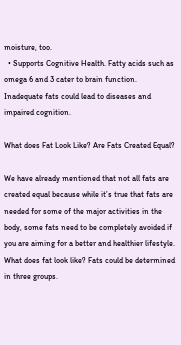moisture, too.
  • Supports Cognitive Health. Fatty acids such as omega 6 and 3 cater to brain function. Inadequate fats could lead to diseases and impaired cognition.

What does Fat Look Like? Are Fats Created Equal?

We have already mentioned that not all fats are created equal because while it’s true that fats are needed for some of the major activities in the body, some fats need to be completely avoided if you are aiming for a better and healthier lifestyle. What does fat look like? Fats could be determined in three groups.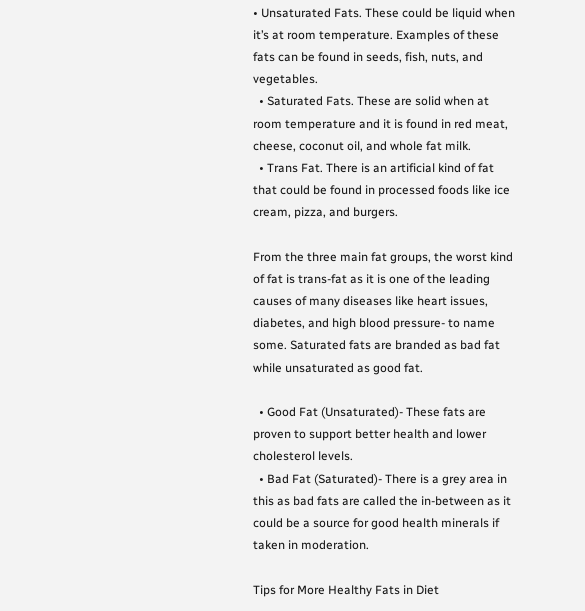• Unsaturated Fats. These could be liquid when it’s at room temperature. Examples of these fats can be found in seeds, fish, nuts, and vegetables.
  • Saturated Fats. These are solid when at room temperature and it is found in red meat, cheese, coconut oil, and whole fat milk.
  • Trans Fat. There is an artificial kind of fat that could be found in processed foods like ice cream, pizza, and burgers.

From the three main fat groups, the worst kind of fat is trans-fat as it is one of the leading causes of many diseases like heart issues, diabetes, and high blood pressure- to name some. Saturated fats are branded as bad fat while unsaturated as good fat.

  • Good Fat (Unsaturated)- These fats are proven to support better health and lower cholesterol levels.
  • Bad Fat (Saturated)- There is a grey area in this as bad fats are called the in-between as it could be a source for good health minerals if taken in moderation.

Tips for More Healthy Fats in Diet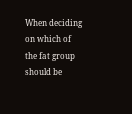When deciding on which of the fat group should be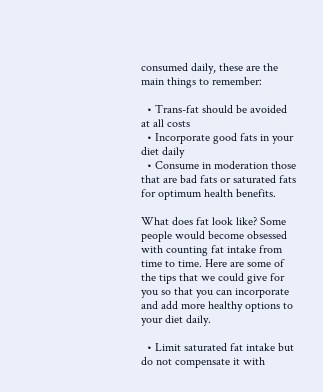consumed daily, these are the main things to remember:

  • Trans-fat should be avoided at all costs
  • Incorporate good fats in your diet daily
  • Consume in moderation those that are bad fats or saturated fats for optimum health benefits.

What does fat look like? Some people would become obsessed with counting fat intake from time to time. Here are some of the tips that we could give for you so that you can incorporate and add more healthy options to your diet daily.

  • Limit saturated fat intake but do not compensate it with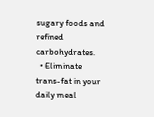sugary foods and refined carbohydrates.
  • Eliminate trans-fat in your daily meal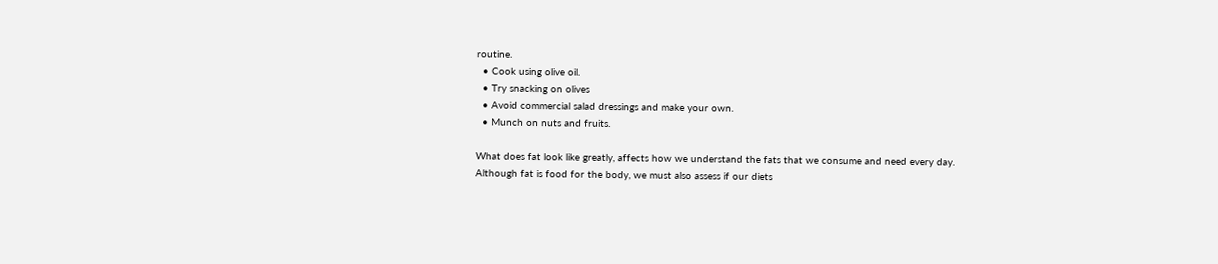routine.
  • Cook using olive oil.
  • Try snacking on olives
  • Avoid commercial salad dressings and make your own.
  • Munch on nuts and fruits.

What does fat look like greatly, affects how we understand the fats that we consume and need every day. Although fat is food for the body, we must also assess if our diets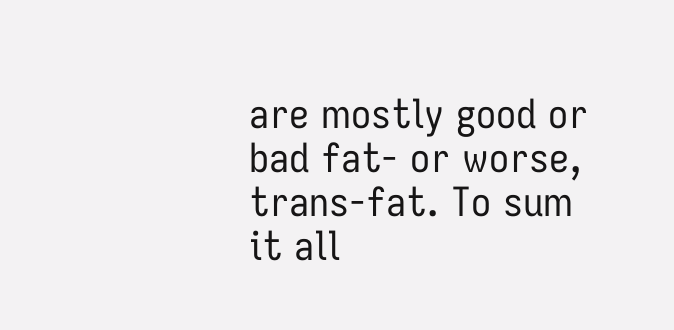are mostly good or bad fat- or worse, trans-fat. To sum it all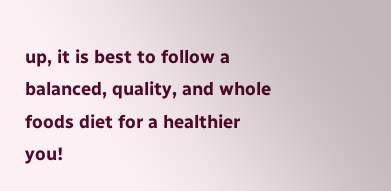up, it is best to follow a balanced, quality, and whole foods diet for a healthier you!